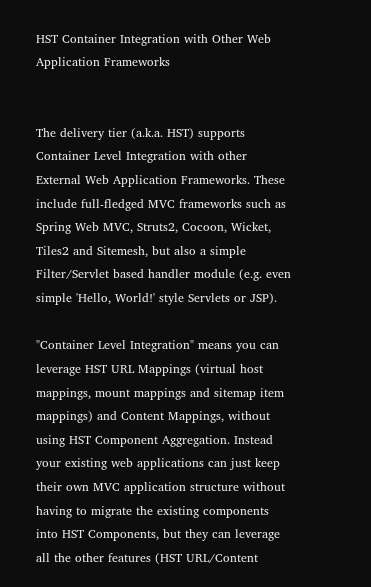HST Container Integration with Other Web Application Frameworks


The delivery tier (a.k.a. HST) supports Container Level Integration with other External Web Application Frameworks. These include full-fledged MVC frameworks such as Spring Web MVC, Struts2, Cocoon, Wicket, Tiles2 and Sitemesh, but also a simple Filter/Servlet based handler module (e.g. even simple 'Hello, World!' style Servlets or JSP).

"Container Level Integration" means you can leverage HST URL Mappings (virtual host mappings, mount mappings and sitemap item mappings) and Content Mappings, without using HST Component Aggregation. Instead your existing web applications can just keep their own MVC application structure without having to migrate the existing components into HST Components, but they can leverage all the other features (HST URL/Content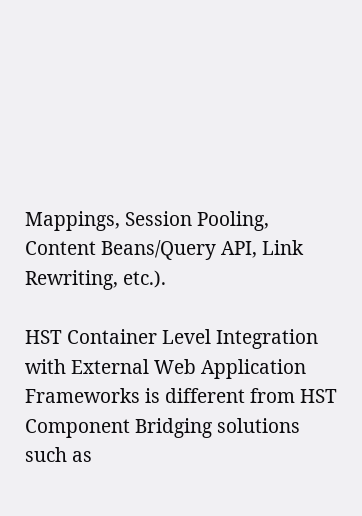Mappings, Session Pooling, Content Beans/Query API, Link Rewriting, etc.).

HST Container Level Integration with External Web Application Frameworks is different from HST Component Bridging solutions such as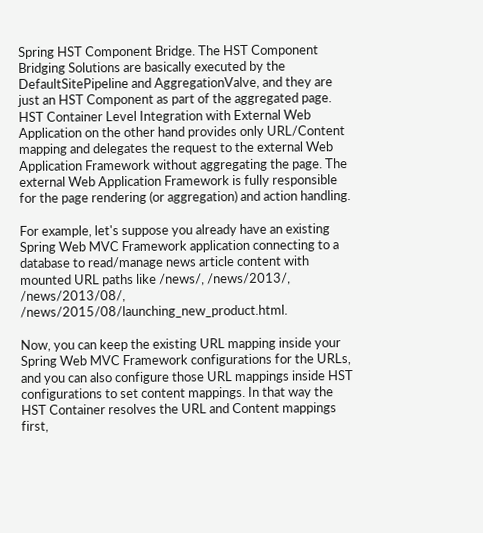Spring HST Component Bridge. The HST Component Bridging Solutions are basically executed by the DefaultSitePipeline and AggregationValve, and they are just an HST Component as part of the aggregated page. HST Container Level Integration with External Web Application on the other hand provides only URL/Content mapping and delegates the request to the external Web Application Framework without aggregating the page. The external Web Application Framework is fully responsible for the page rendering (or aggregation) and action handling.

For example, let's suppose you already have an existing Spring Web MVC Framework application connecting to a database to read/manage news article content with mounted URL paths like /news/, /news/2013/, /news/2013/08/, /news/2015/08/launching_new_product.html.

Now, you can keep the existing URL mapping inside your Spring Web MVC Framework configurations for the URLs, and you can also configure those URL mappings inside HST configurations to set content mappings. In that way the HST Container resolves the URL and Content mappings first,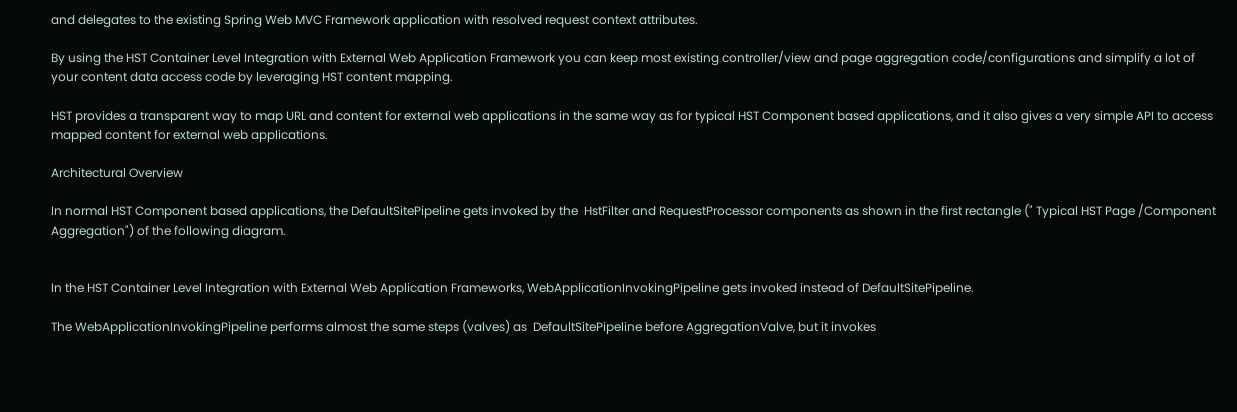and delegates to the existing Spring Web MVC Framework application with resolved request context attributes.

By using the HST Container Level Integration with External Web Application Framework you can keep most existing controller/view and page aggregation code/configurations and simplify a lot of your content data access code by leveraging HST content mapping.

HST provides a transparent way to map URL and content for external web applications in the same way as for typical HST Component based applications, and it also gives a very simple API to access mapped content for external web applications.

Architectural Overview

In normal HST Component based applications, the DefaultSitePipeline gets invoked by the  HstFilter and RequestProcessor components as shown in the first rectangle (" Typical HST Page /Component Aggregation") of the following diagram.


In the HST Container Level Integration with External Web Application Frameworks, WebApplicationInvokingPipeline gets invoked instead of DefaultSitePipeline.

The WebApplicationInvokingPipeline performs almost the same steps (valves) as  DefaultSitePipeline before AggregationValve, but it invokes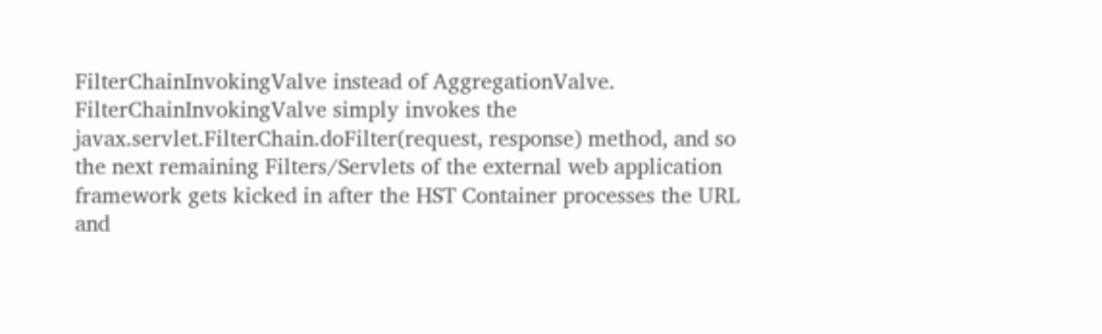FilterChainInvokingValve instead of AggregationValve. FilterChainInvokingValve simply invokes the  javax.servlet.FilterChain.doFilter(request, response) method, and so the next remaining Filters/Servlets of the external web application framework gets kicked in after the HST Container processes the URL and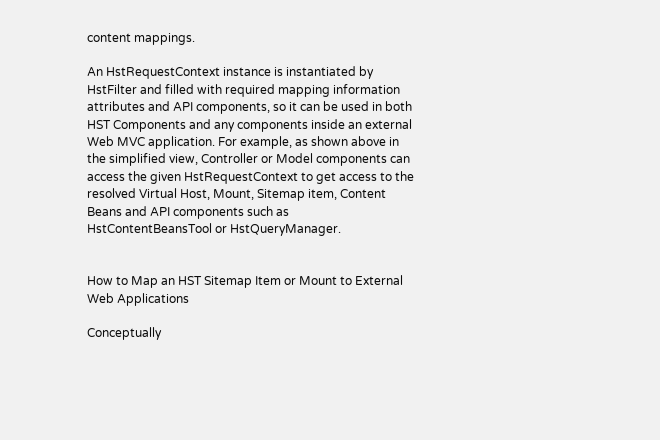content mappings.

An HstRequestContext instance is instantiated by HstFilter and filled with required mapping information attributes and API components, so it can be used in both HST Components and any components inside an external Web MVC application. For example, as shown above in the simplified view, Controller or Model components can access the given HstRequestContext to get access to the resolved Virtual Host, Mount, Sitemap item, Content Beans and API components such as HstContentBeansTool or HstQueryManager.


How to Map an HST Sitemap Item or Mount to External Web Applications

Conceptually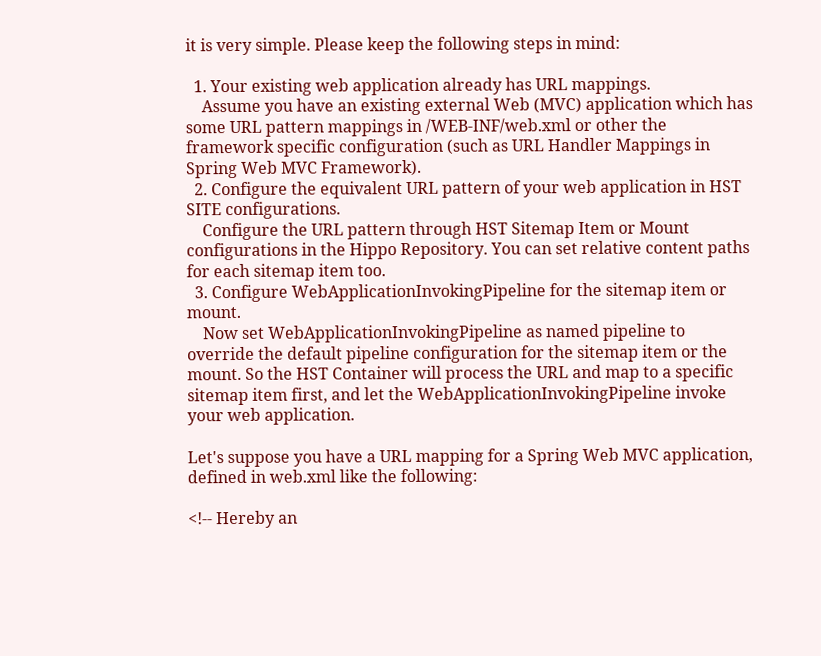it is very simple. Please keep the following steps in mind:

  1. Your existing web application already has URL mappings.
    Assume you have an existing external Web (MVC) application which has some URL pattern mappings in /WEB-INF/web.xml or other the framework specific configuration (such as URL Handler Mappings in Spring Web MVC Framework).
  2. Configure the equivalent URL pattern of your web application in HST SITE configurations.
    Configure the URL pattern through HST Sitemap Item or Mount configurations in the Hippo Repository. You can set relative content paths for each sitemap item too.
  3. Configure WebApplicationInvokingPipeline for the sitemap item or mount.
    Now set WebApplicationInvokingPipeline as named pipeline to override the default pipeline configuration for the sitemap item or the mount. So the HST Container will process the URL and map to a specific sitemap item first, and let the WebApplicationInvokingPipeline invoke your web application.

Let's suppose you have a URL mapping for a Spring Web MVC application, defined in web.xml like the following:

<!-- Hereby an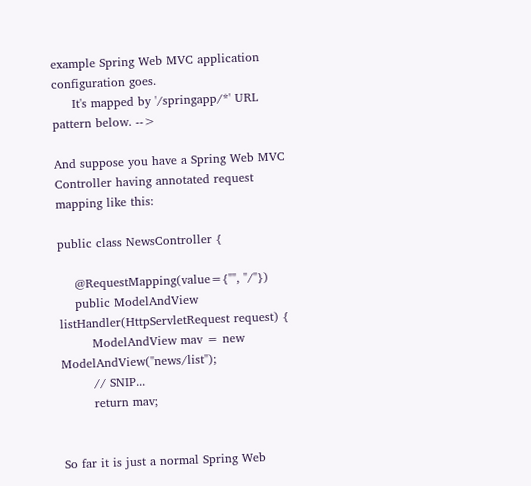example Spring Web MVC application configuration goes.
     It's mapped by '/springapp/*' URL pattern below. -->

And suppose you have a Spring Web MVC Controller having annotated request mapping like this:

public class NewsController {

    @RequestMapping(value={"", "/"})
    public ModelAndView listHandler(HttpServletRequest request) {
        ModelAndView mav = new ModelAndView("news/list");
        // SNIP...
        return mav;


So far it is just a normal Spring Web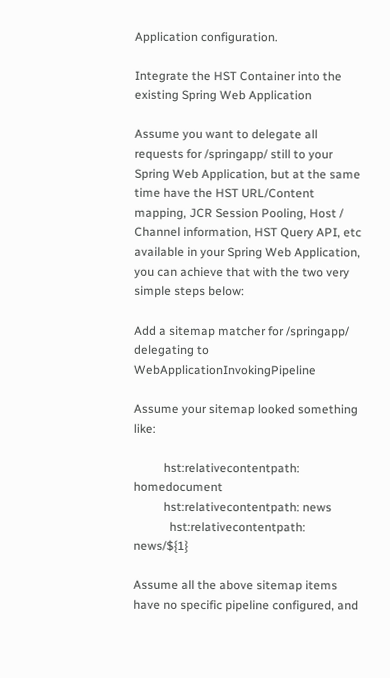Application configuration.

Integrate the HST Container into the existing Spring Web Application

Assume you want to delegate all requests for /springapp/ still to your Spring Web Application, but at the same time have the HST URL/Content mapping, JCR Session Pooling, Host / Channel information, HST Query API, etc available in your Spring Web Application, you can achieve that with the two very simple steps below:

Add a sitemap matcher for /springapp/ delegating to WebApplicationInvokingPipeline

Assume your sitemap looked something like:

          hst:relativecontentpath: homedocument
          hst:relativecontentpath: news
            hst:relativecontentpath: news/${1}

Assume all the above sitemap items have no specific pipeline configured, and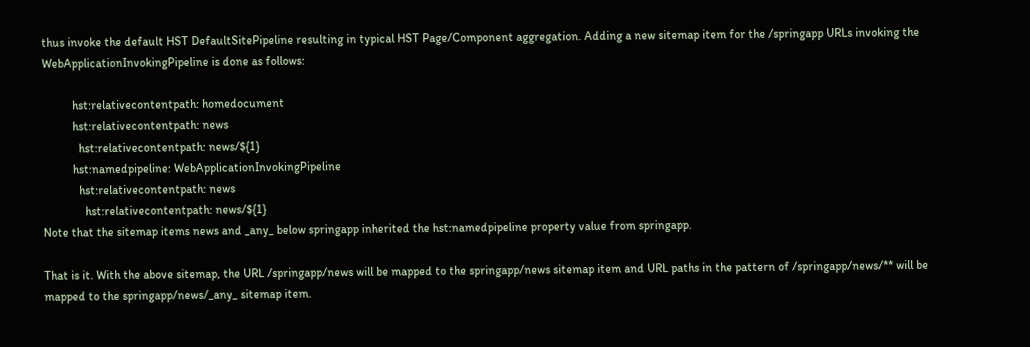thus invoke the default HST DefaultSitePipeline resulting in typical HST Page/Component aggregation. Adding a new sitemap item for the /springapp URLs invoking the WebApplicationInvokingPipeline is done as follows:

          hst:relativecontentpath: homedocument
          hst:relativecontentpath: news
            hst:relativecontentpath: news/${1}
          hst:namedpipeline: WebApplicationInvokingPipeline
            hst:relativecontentpath: news
              hst:relativecontentpath: news/${1}
Note that the sitemap items news and _any_ below springapp inherited the hst:namedpipeline property value from springapp.

That is it. With the above sitemap, the URL /springapp/news will be mapped to the springapp/news sitemap item and URL paths in the pattern of /springapp/news/** will be mapped to the springapp/news/_any_ sitemap item.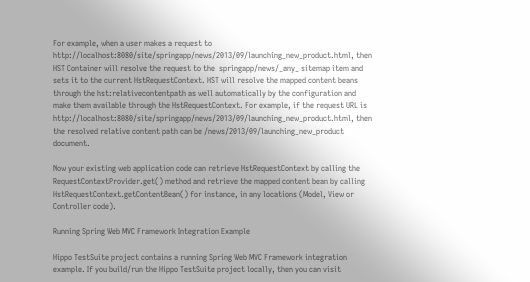For example, when a user makes a request to http://localhost:8080/site/springapp/news/2013/09/launching_new_product.html, then HST Container will resolve the request to the  springapp/news/_any_ sitemap item and sets it to the current HstRequestContext. HST will resolve the mapped content beans through the hst:relativecontentpath as well automatically by the configuration and make them available through the HstRequestContext. For example, if the request URL is http://localhost:8080/site/springapp/news/2013/09/launching_new_product.html, then the resolved relative content path can be /news/2013/09/launching_new_product document.

Now your existing web application code can retrieve HstRequestContext by calling the  RequestContextProvider.get() method and retrieve the mapped content bean by calling HstRequestContext.getContentBean() for instance, in any locations (Model, View or Controller code).

Running Spring Web MVC Framework Integration Example

Hippo TestSuite project contains a running Spring Web MVC Framework integration example. If you build/run the Hippo TestSuite project locally, then you can visit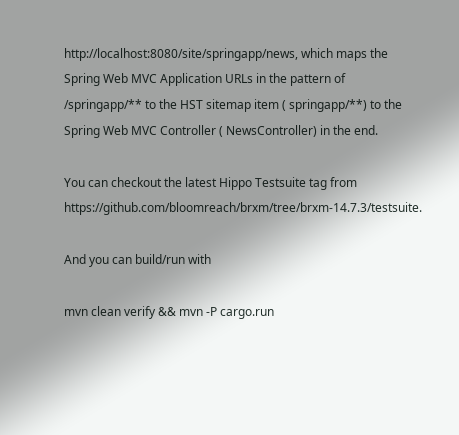http://localhost:8080/site/springapp/news, which maps the Spring Web MVC Application URLs in the pattern of /springapp/** to the HST sitemap item ( springapp/**) to the Spring Web MVC Controller ( NewsController) in the end.

You can checkout the latest Hippo Testsuite tag from https://github.com/bloomreach/brxm/tree/brxm-14.7.3/testsuite.

And you can build/run with

mvn clean verify && mvn -P cargo.run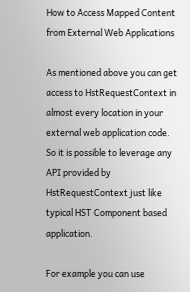How to Access Mapped Content from External Web Applications

As mentioned above you can get access to HstRequestContext in almost every location in your external web application code. So it is possible to leverage any API provided by HstRequestContext just like typical HST Component based application.

For example you can use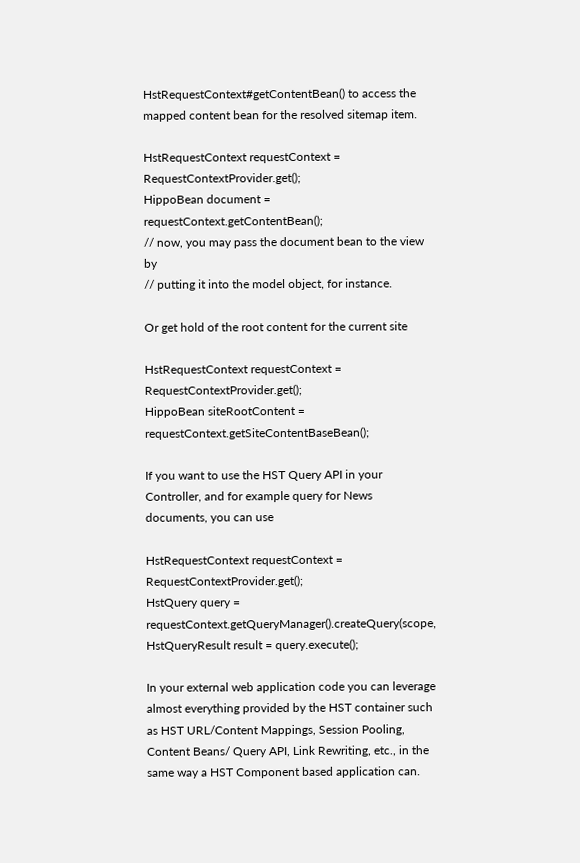HstRequestContext#getContentBean() to access the mapped content bean for the resolved sitemap item.

HstRequestContext requestContext = RequestContextProvider.get();
HippoBean document = requestContext.getContentBean();
// now, you may pass the document bean to the view by
// putting it into the model object, for instance.

Or get hold of the root content for the current site

HstRequestContext requestContext = RequestContextProvider.get();
HippoBean siteRootContent = requestContext.getSiteContentBaseBean();

If you want to use the HST Query API in your Controller, and for example query for News documents, you can use

HstRequestContext requestContext = RequestContextProvider.get();
HstQuery query = requestContext.getQueryManager().createQuery(scope,
HstQueryResult result = query.execute();

In your external web application code you can leverage almost everything provided by the HST container such as HST URL/Content Mappings, Session Pooling, Content Beans/ Query API, Link Rewriting, etc., in the same way a HST Component based application can.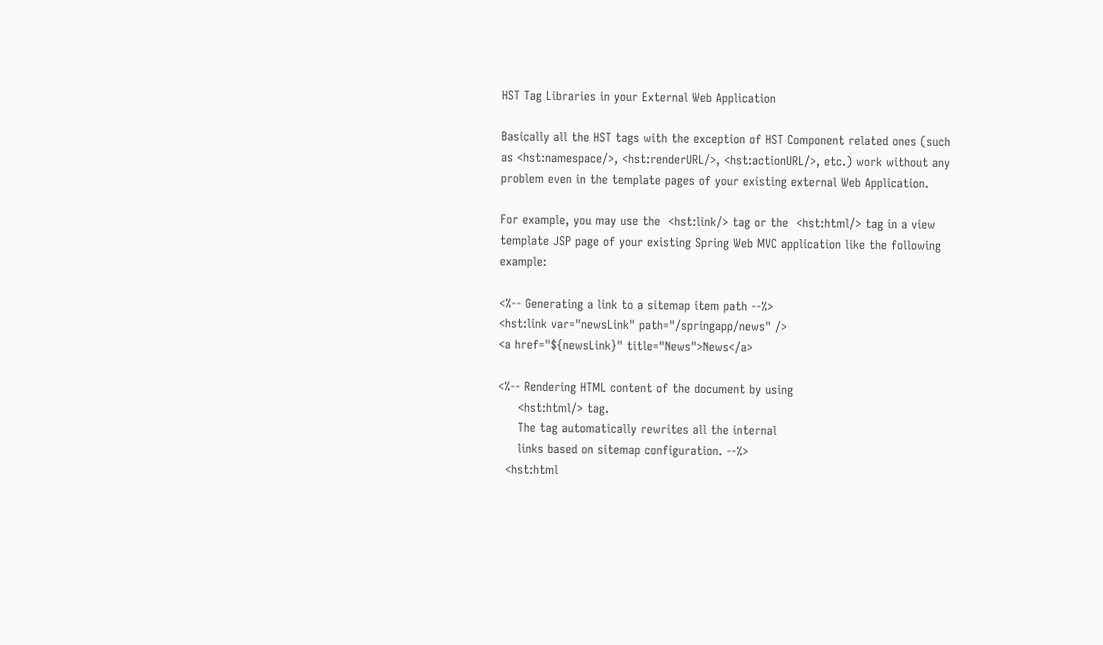HST Tag Libraries in your External Web Application

Basically all the HST tags with the exception of HST Component related ones (such as <hst:namespace/>, <hst:renderURL/>, <hst:actionURL/>, etc.) work without any problem even in the template pages of your existing external Web Application.

For example, you may use the  <hst:link/> tag or the  <hst:html/> tag in a view template JSP page of your existing Spring Web MVC application like the following example:

<%-- Generating a link to a sitemap item path --%>
<hst:link var="newsLink" path="/springapp/news" />
<a href="${newsLink}" title="News">News</a>

<%-- Rendering HTML content of the document by using
     <hst:html/> tag.
     The tag automatically rewrites all the internal
     links based on sitemap configuration. --%>
  <hst:html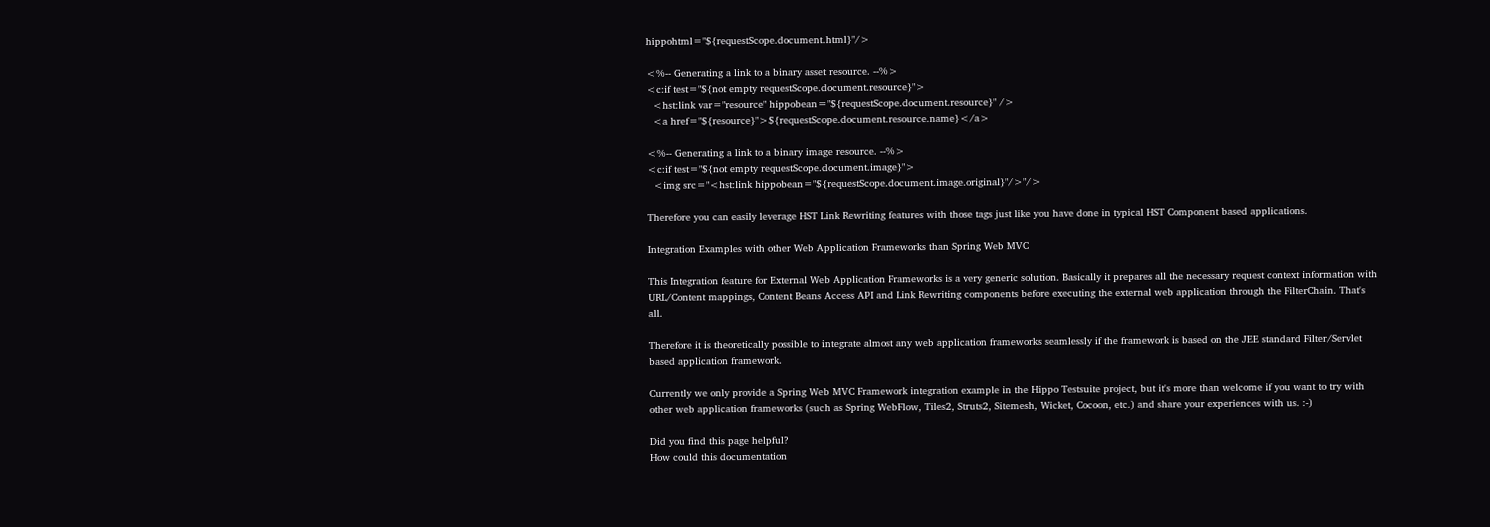hippohtml="${requestScope.document.html}"/>

<%-- Generating a link to a binary asset resource. --%>
<c:if test="${not empty requestScope.document.resource}">
  <hst:link var="resource" hippobean="${requestScope.document.resource}" />
  <a href="${resource}">${requestScope.document.resource.name}</a>

<%-- Generating a link to a binary image resource. --%>
<c:if test="${not empty requestScope.document.image}">
  <img src="<hst:link hippobean="${requestScope.document.image.original}"/>"/>

Therefore you can easily leverage HST Link Rewriting features with those tags just like you have done in typical HST Component based applications.

Integration Examples with other Web Application Frameworks than Spring Web MVC

This Integration feature for External Web Application Frameworks is a very generic solution. Basically it prepares all the necessary request context information with URL/Content mappings, Content Beans Access API and Link Rewriting components before executing the external web application through the FilterChain. That's all.

Therefore it is theoretically possible to integrate almost any web application frameworks seamlessly if the framework is based on the JEE standard Filter/Servlet based application framework.

Currently we only provide a Spring Web MVC Framework integration example in the Hippo Testsuite project, but it's more than welcome if you want to try with other web application frameworks (such as Spring WebFlow, Tiles2, Struts2, Sitemesh, Wicket, Cocoon, etc.) and share your experiences with us. :-)

Did you find this page helpful?
How could this documentation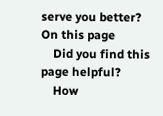serve you better?
On this page
    Did you find this page helpful?
    How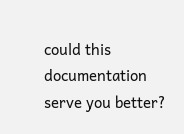could this documentation serve you better?